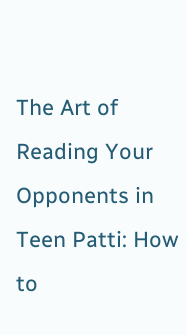The Art of Reading Your Opponents in Teen Patti: How to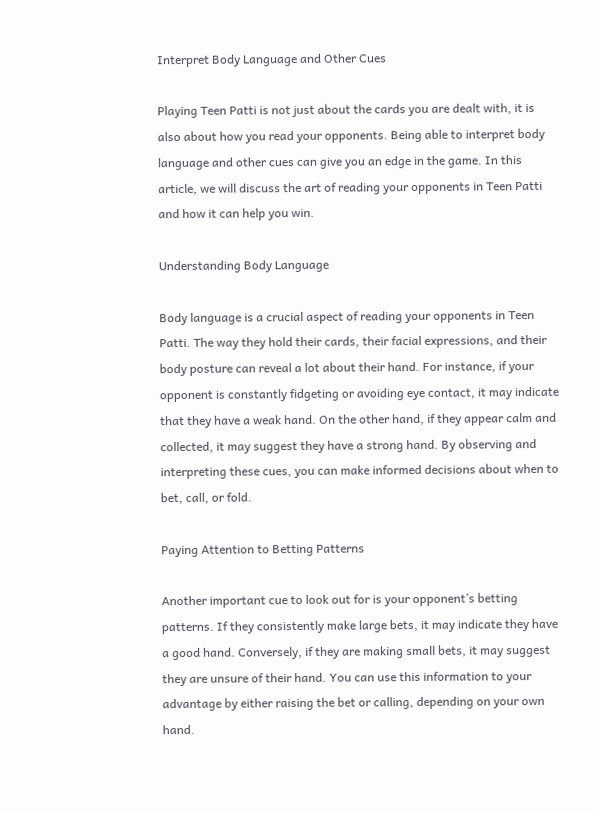Interpret Body Language and Other Cues

Playing Teen Patti is not just about the cards you are dealt with, it is also about how you read your opponents. Being able to interpret body language and other cues can give you an edge in the game. In this article, we will discuss the art of reading your opponents in Teen Patti and how it can help you win.

Understanding Body Language

Body language is a crucial aspect of reading your opponents in Teen Patti. The way they hold their cards, their facial expressions, and their body posture can reveal a lot about their hand. For instance, if your opponent is constantly fidgeting or avoiding eye contact, it may indicate that they have a weak hand. On the other hand, if they appear calm and collected, it may suggest they have a strong hand. By observing and interpreting these cues, you can make informed decisions about when to bet, call, or fold.

Paying Attention to Betting Patterns

Another important cue to look out for is your opponent’s betting patterns. If they consistently make large bets, it may indicate they have a good hand. Conversely, if they are making small bets, it may suggest they are unsure of their hand. You can use this information to your advantage by either raising the bet or calling, depending on your own hand.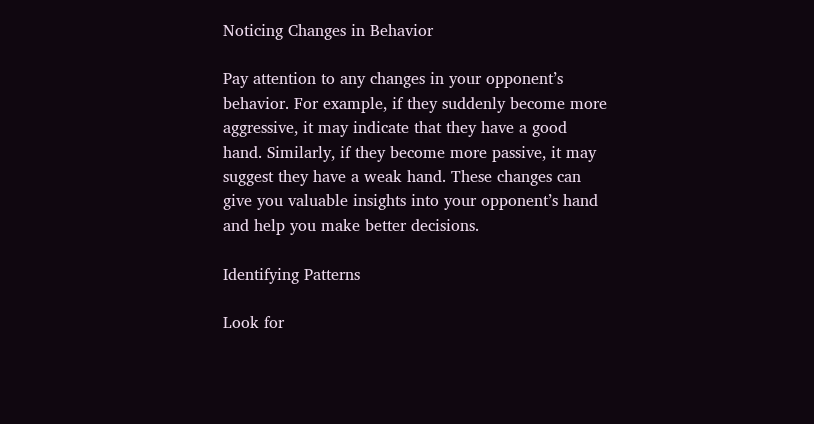Noticing Changes in Behavior

Pay attention to any changes in your opponent’s behavior. For example, if they suddenly become more aggressive, it may indicate that they have a good hand. Similarly, if they become more passive, it may suggest they have a weak hand. These changes can give you valuable insights into your opponent’s hand and help you make better decisions.

Identifying Patterns

Look for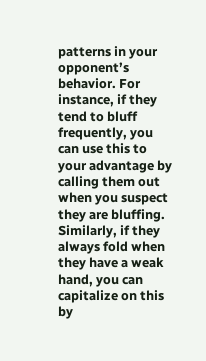patterns in your opponent’s behavior. For instance, if they tend to bluff frequently, you can use this to your advantage by calling them out when you suspect they are bluffing. Similarly, if they always fold when they have a weak hand, you can capitalize on this by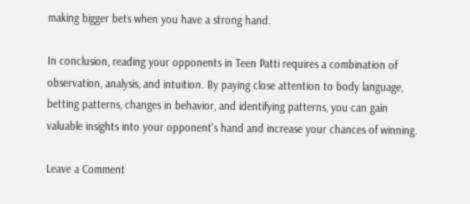making bigger bets when you have a strong hand.

In conclusion, reading your opponents in Teen Patti requires a combination of observation, analysis, and intuition. By paying close attention to body language, betting patterns, changes in behavior, and identifying patterns, you can gain valuable insights into your opponent's hand and increase your chances of winning.

Leave a Comment